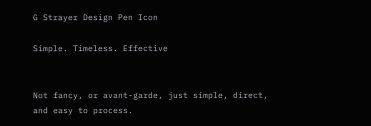G Strayer Design Pen Icon

Simple. Timeless. Effective


Not fancy, or avant-garde, just simple, direct, and easy to process.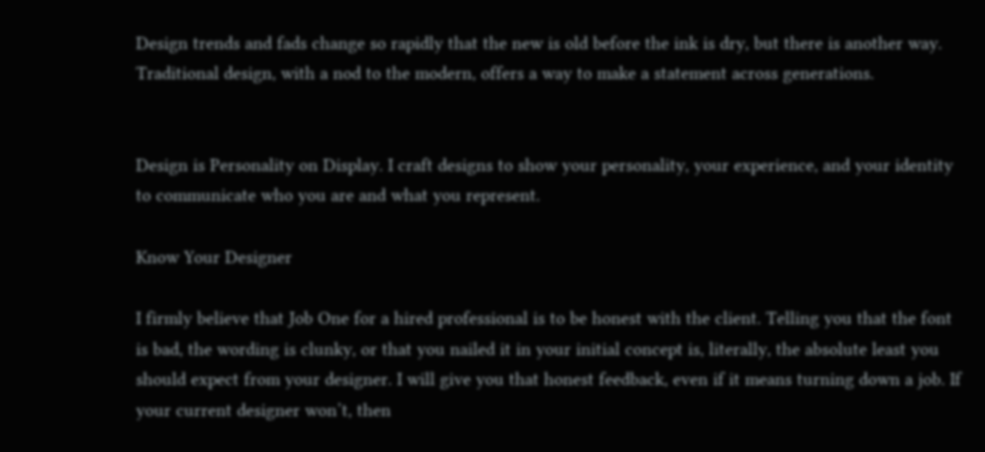Design trends and fads change so rapidly that the new is old before the ink is dry, but there is another way. Traditional design, with a nod to the modern, offers a way to make a statement across generations.


Design is Personality on Display. I craft designs to show your personality, your experience, and your identity to communicate who you are and what you represent.

Know Your Designer

I firmly believe that Job One for a hired professional is to be honest with the client. Telling you that the font is bad, the wording is clunky, or that you nailed it in your initial concept is, literally, the absolute least you should expect from your designer. I will give you that honest feedback, even if it means turning down a job. If your current designer won’t, then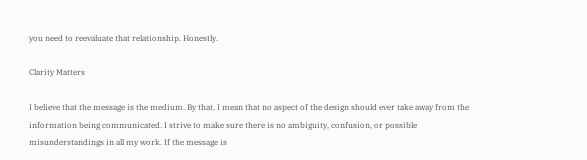you need to reevaluate that relationship. Honestly.

Clarity Matters

I believe that the message is the medium. By that, I mean that no aspect of the design should ever take away from the information being communicated. I strive to make sure there is no ambiguity, confusion, or possible misunderstandings in all my work. If the message is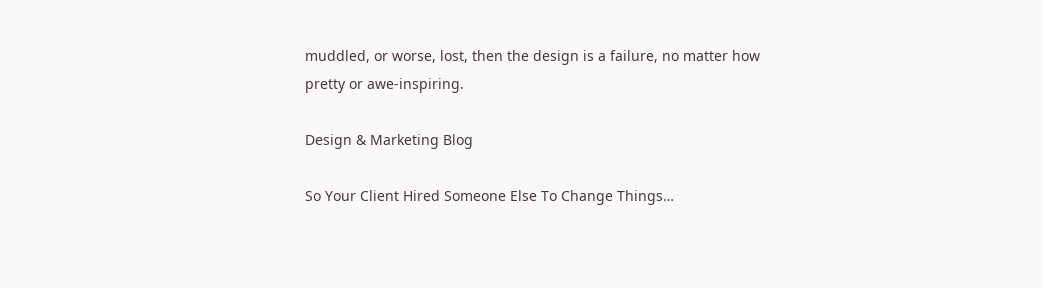muddled, or worse, lost, then the design is a failure, no matter how pretty or awe-inspiring.

Design & Marketing Blog

So Your Client Hired Someone Else To Change Things…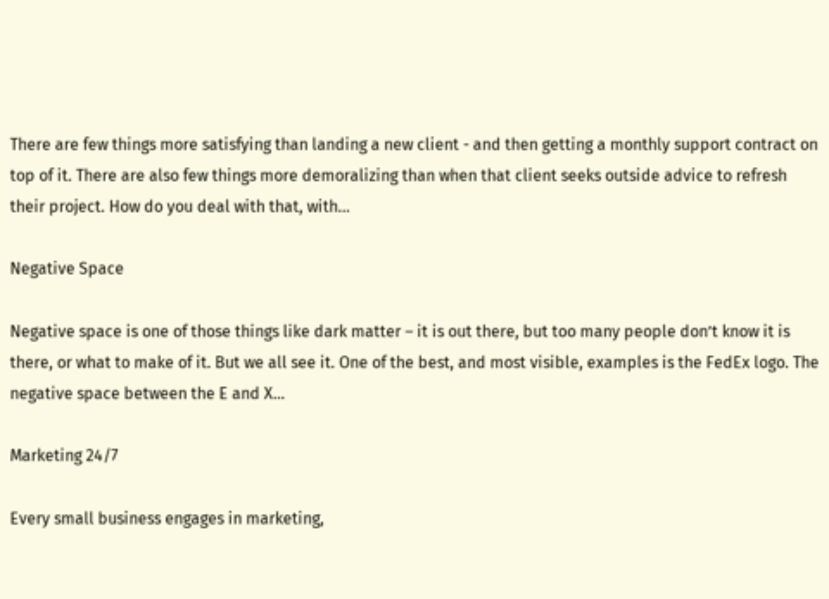There are few things more satisfying than landing a new client - and then getting a monthly support contract on top of it. There are also few things more demoralizing than when that client seeks outside advice to refresh their project. How do you deal with that, with...

Negative Space

Negative space is one of those things like dark matter – it is out there, but too many people don’t know it is there, or what to make of it. But we all see it. One of the best, and most visible, examples is the FedEx logo. The negative space between the E and X...

Marketing 24/7

Every small business engages in marketing,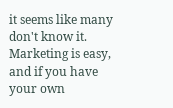it seems like many don't know it. Marketing is easy, and if you have your own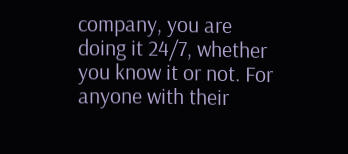company, you are doing it 24/7, whether you know it or not. For anyone with their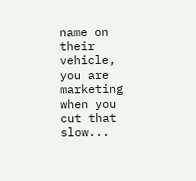name on their vehicle, you are marketing when you cut that slow...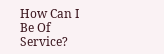How Can I Be Of Service?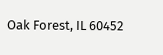Oak Forest, IL 60452